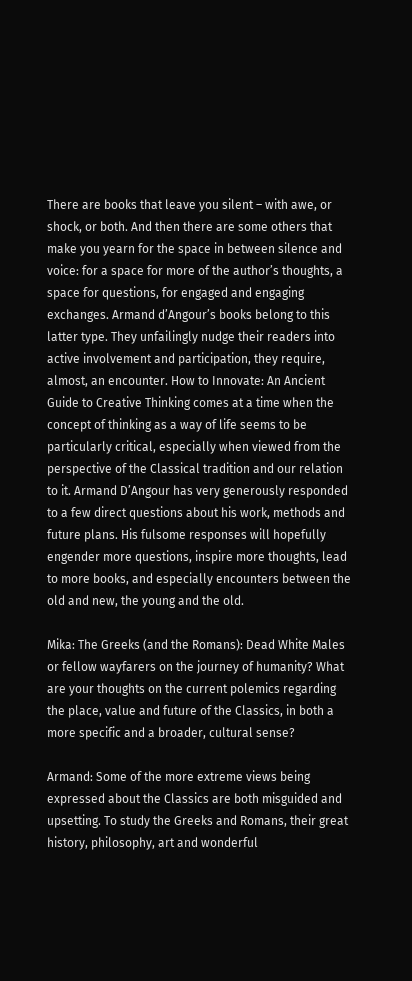There are books that leave you silent – with awe, or shock, or both. And then there are some others that make you yearn for the space in between silence and voice: for a space for more of the author’s thoughts, a space for questions, for engaged and engaging exchanges. Armand d’Angour’s books belong to this latter type. They unfailingly nudge their readers into active involvement and participation, they require, almost, an encounter. How to Innovate: An Ancient Guide to Creative Thinking comes at a time when the concept of thinking as a way of life seems to be particularly critical, especially when viewed from the perspective of the Classical tradition and our relation to it. Armand D’Angour has very generously responded to a few direct questions about his work, methods and future plans. His fulsome responses will hopefully engender more questions, inspire more thoughts, lead to more books, and especially encounters between the old and new, the young and the old.

Mika: The Greeks (and the Romans): Dead White Males or fellow wayfarers on the journey of humanity? What are your thoughts on the current polemics regarding the place, value and future of the Classics, in both a more specific and a broader, cultural sense?

Armand: Some of the more extreme views being expressed about the Classics are both misguided and upsetting. To study the Greeks and Romans, their great history, philosophy, art and wonderful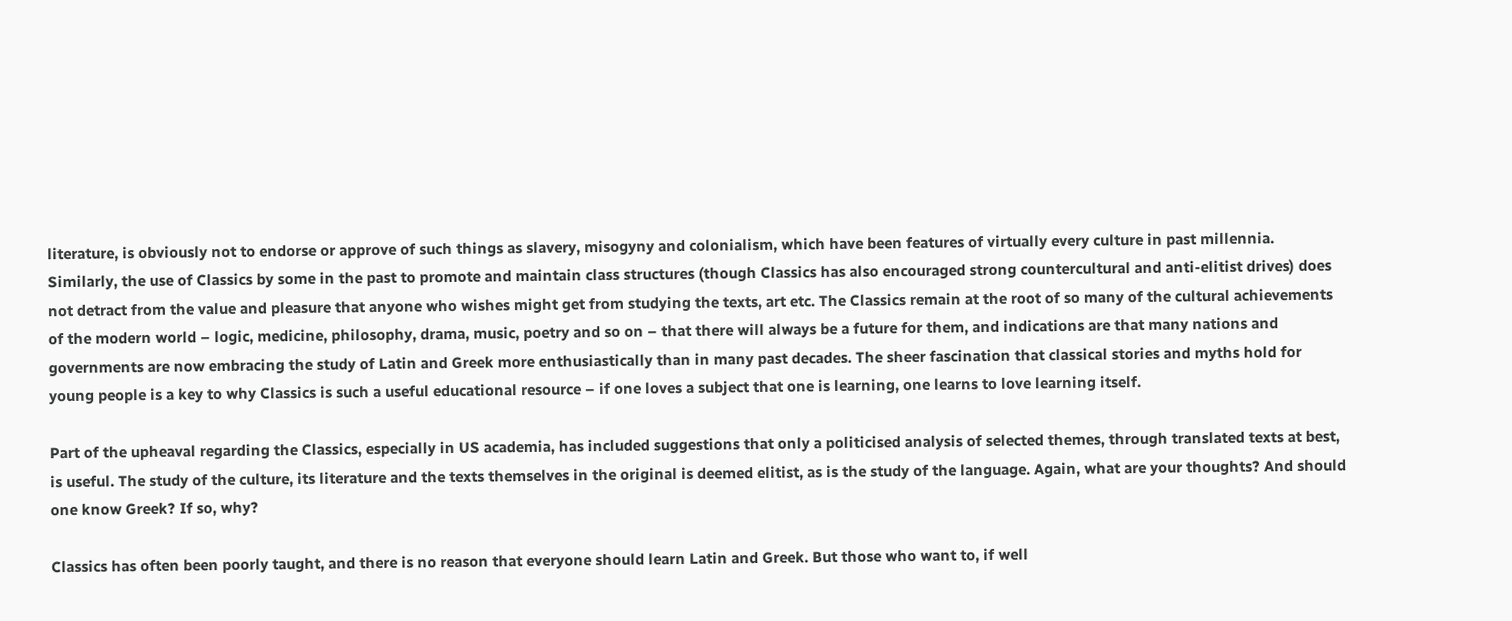literature, is obviously not to endorse or approve of such things as slavery, misogyny and colonialism, which have been features of virtually every culture in past millennia. Similarly, the use of Classics by some in the past to promote and maintain class structures (though Classics has also encouraged strong countercultural and anti-elitist drives) does not detract from the value and pleasure that anyone who wishes might get from studying the texts, art etc. The Classics remain at the root of so many of the cultural achievements of the modern world – logic, medicine, philosophy, drama, music, poetry and so on – that there will always be a future for them, and indications are that many nations and governments are now embracing the study of Latin and Greek more enthusiastically than in many past decades. The sheer fascination that classical stories and myths hold for young people is a key to why Classics is such a useful educational resource – if one loves a subject that one is learning, one learns to love learning itself.

Part of the upheaval regarding the Classics, especially in US academia, has included suggestions that only a politicised analysis of selected themes, through translated texts at best, is useful. The study of the culture, its literature and the texts themselves in the original is deemed elitist, as is the study of the language. Again, what are your thoughts? And should one know Greek? If so, why?

Classics has often been poorly taught, and there is no reason that everyone should learn Latin and Greek. But those who want to, if well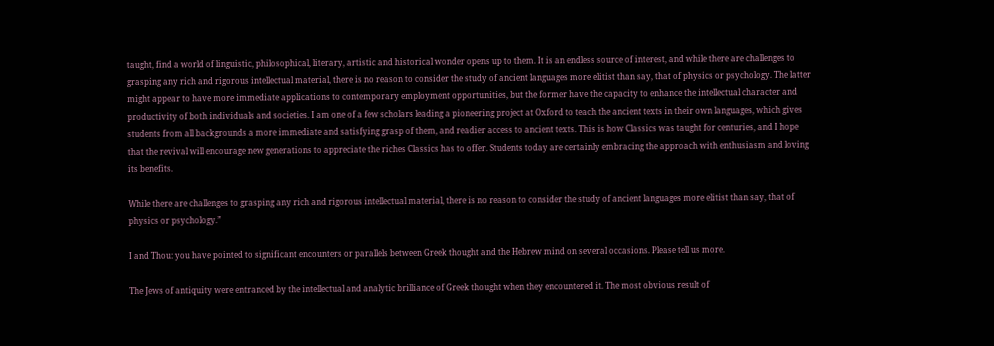taught, find a world of linguistic, philosophical, literary, artistic and historical wonder opens up to them. It is an endless source of interest, and while there are challenges to grasping any rich and rigorous intellectual material, there is no reason to consider the study of ancient languages more elitist than say, that of physics or psychology. The latter might appear to have more immediate applications to contemporary employment opportunities, but the former have the capacity to enhance the intellectual character and productivity of both individuals and societies. I am one of a few scholars leading a pioneering project at Oxford to teach the ancient texts in their own languages, which gives students from all backgrounds a more immediate and satisfying grasp of them, and readier access to ancient texts. This is how Classics was taught for centuries, and I hope that the revival will encourage new generations to appreciate the riches Classics has to offer. Students today are certainly embracing the approach with enthusiasm and loving its benefits.

While there are challenges to grasping any rich and rigorous intellectual material, there is no reason to consider the study of ancient languages more elitist than say, that of physics or psychology.”

I and Thou: you have pointed to significant encounters or parallels between Greek thought and the Hebrew mind on several occasions. Please tell us more.

The Jews of antiquity were entranced by the intellectual and analytic brilliance of Greek thought when they encountered it. The most obvious result of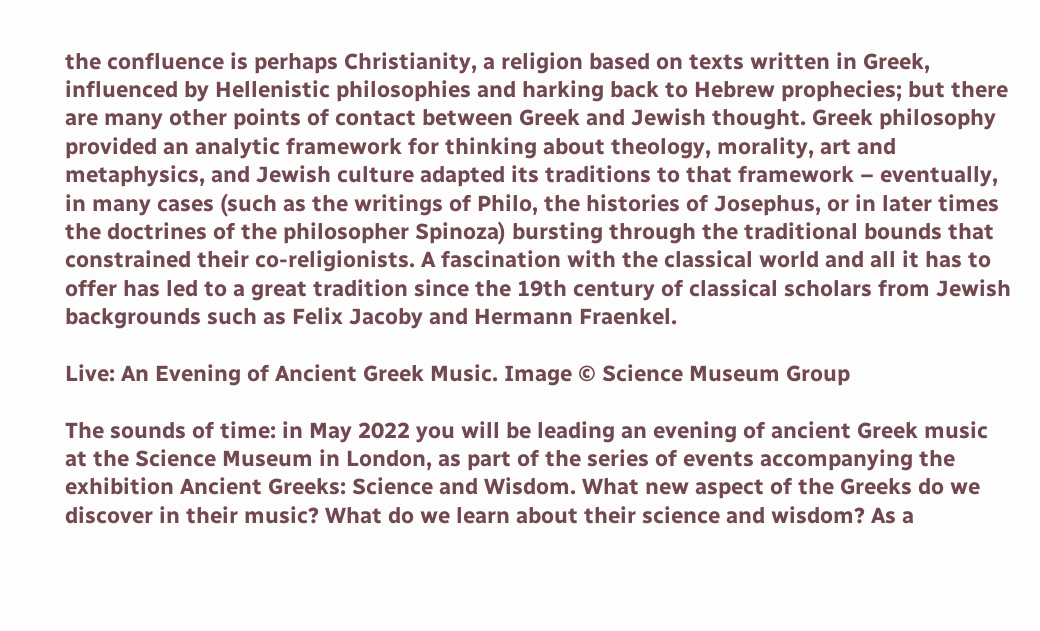the confluence is perhaps Christianity, a religion based on texts written in Greek, influenced by Hellenistic philosophies and harking back to Hebrew prophecies; but there are many other points of contact between Greek and Jewish thought. Greek philosophy provided an analytic framework for thinking about theology, morality, art and metaphysics, and Jewish culture adapted its traditions to that framework – eventually, in many cases (such as the writings of Philo, the histories of Josephus, or in later times the doctrines of the philosopher Spinoza) bursting through the traditional bounds that constrained their co-religionists. A fascination with the classical world and all it has to offer has led to a great tradition since the 19th century of classical scholars from Jewish backgrounds such as Felix Jacoby and Hermann Fraenkel.

Live: An Evening of Ancient Greek Music. Image © Science Museum Group

The sounds of time: in May 2022 you will be leading an evening of ancient Greek music at the Science Museum in London, as part of the series of events accompanying the exhibition Ancient Greeks: Science and Wisdom. What new aspect of the Greeks do we discover in their music? What do we learn about their science and wisdom? As a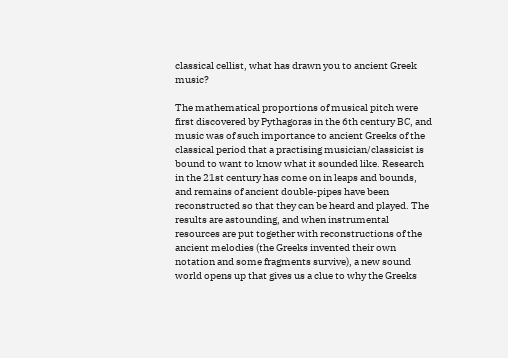classical cellist, what has drawn you to ancient Greek music?

The mathematical proportions of musical pitch were first discovered by Pythagoras in the 6th century BC, and music was of such importance to ancient Greeks of the classical period that a practising musician/classicist is bound to want to know what it sounded like. Research in the 21st century has come on in leaps and bounds, and remains of ancient double-pipes have been reconstructed so that they can be heard and played. The results are astounding, and when instrumental resources are put together with reconstructions of the ancient melodies (the Greeks invented their own notation and some fragments survive), a new sound world opens up that gives us a clue to why the Greeks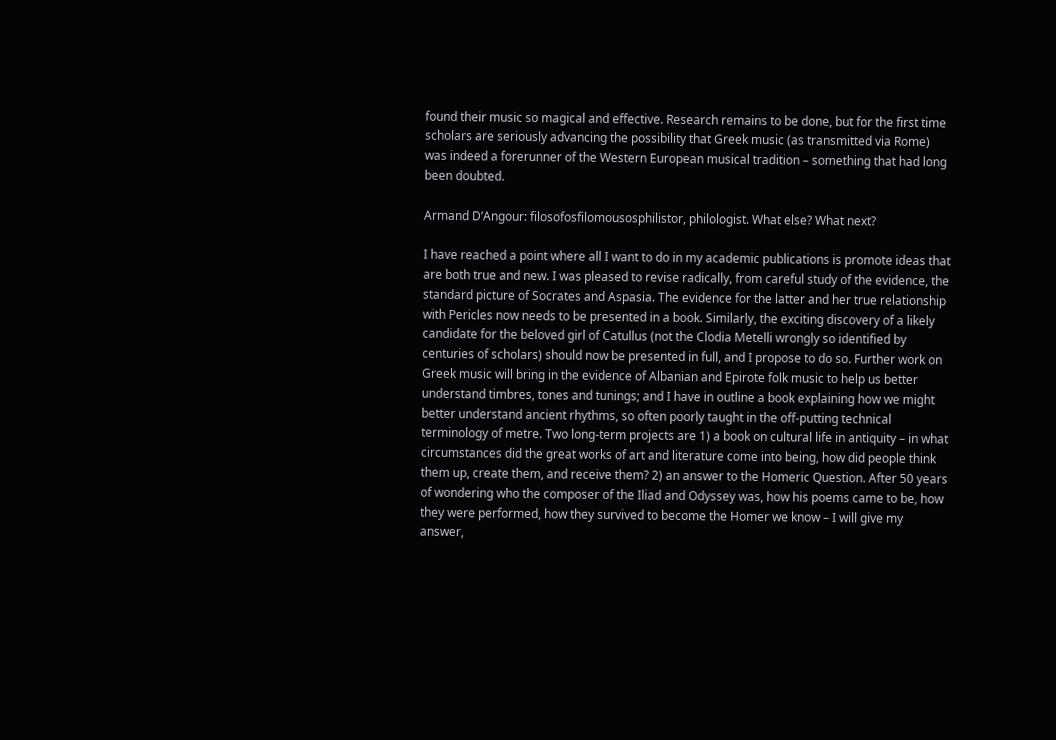found their music so magical and effective. Research remains to be done, but for the first time scholars are seriously advancing the possibility that Greek music (as transmitted via Rome) was indeed a forerunner of the Western European musical tradition – something that had long been doubted.

Armand D’Angour: filosofosfilomousosphilistor, philologist. What else? What next?

I have reached a point where all I want to do in my academic publications is promote ideas that are both true and new. I was pleased to revise radically, from careful study of the evidence, the standard picture of Socrates and Aspasia. The evidence for the latter and her true relationship with Pericles now needs to be presented in a book. Similarly, the exciting discovery of a likely candidate for the beloved girl of Catullus (not the Clodia Metelli wrongly so identified by centuries of scholars) should now be presented in full, and I propose to do so. Further work on Greek music will bring in the evidence of Albanian and Epirote folk music to help us better understand timbres, tones and tunings; and I have in outline a book explaining how we might better understand ancient rhythms, so often poorly taught in the off-putting technical terminology of metre. Two long-term projects are 1) a book on cultural life in antiquity – in what circumstances did the great works of art and literature come into being, how did people think them up, create them, and receive them? 2) an answer to the Homeric Question. After 50 years of wondering who the composer of the Iliad and Odyssey was, how his poems came to be, how they were performed, how they survived to become the Homer we know – I will give my answer,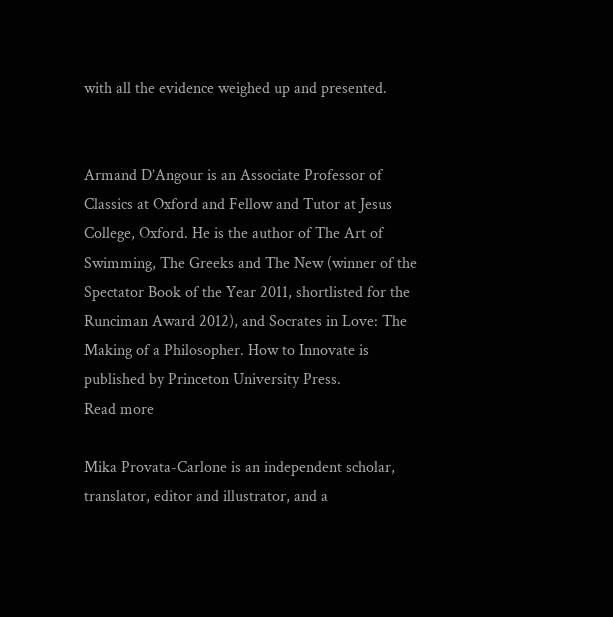with all the evidence weighed up and presented.


Armand D’Angour is an Associate Professor of Classics at Oxford and Fellow and Tutor at Jesus College, Oxford. He is the author of The Art of Swimming, The Greeks and The New (winner of the Spectator Book of the Year 2011, shortlisted for the Runciman Award 2012), and Socrates in Love: The Making of a Philosopher. How to Innovate is published by Princeton University Press.
Read more

Mika Provata-Carlone is an independent scholar, translator, editor and illustrator, and a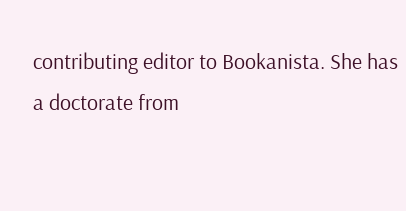contributing editor to Bookanista. She has a doctorate from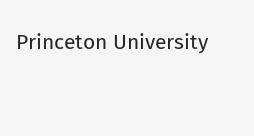Princeton University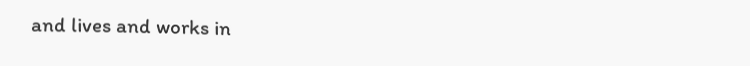and lives and works in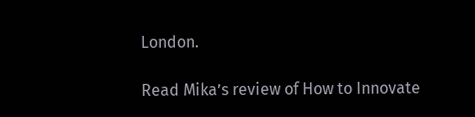London.

Read Mika’s review of How to Innovate